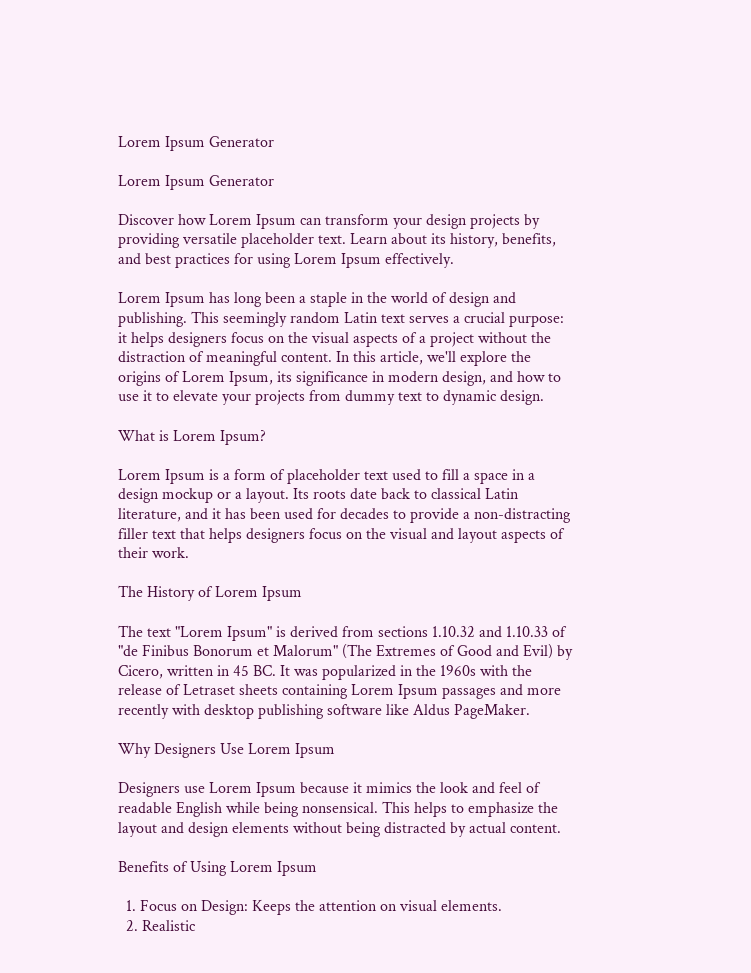Lorem Ipsum Generator

Lorem Ipsum Generator

Discover how Lorem Ipsum can transform your design projects by providing versatile placeholder text. Learn about its history, benefits, and best practices for using Lorem Ipsum effectively.

Lorem Ipsum has long been a staple in the world of design and publishing. This seemingly random Latin text serves a crucial purpose: it helps designers focus on the visual aspects of a project without the distraction of meaningful content. In this article, we'll explore the origins of Lorem Ipsum, its significance in modern design, and how to use it to elevate your projects from dummy text to dynamic design.

What is Lorem Ipsum?

Lorem Ipsum is a form of placeholder text used to fill a space in a design mockup or a layout. Its roots date back to classical Latin literature, and it has been used for decades to provide a non-distracting filler text that helps designers focus on the visual and layout aspects of their work.

The History of Lorem Ipsum

The text "Lorem Ipsum" is derived from sections 1.10.32 and 1.10.33 of "de Finibus Bonorum et Malorum" (The Extremes of Good and Evil) by Cicero, written in 45 BC. It was popularized in the 1960s with the release of Letraset sheets containing Lorem Ipsum passages and more recently with desktop publishing software like Aldus PageMaker.

Why Designers Use Lorem Ipsum

Designers use Lorem Ipsum because it mimics the look and feel of readable English while being nonsensical. This helps to emphasize the layout and design elements without being distracted by actual content.

Benefits of Using Lorem Ipsum

  1. Focus on Design: Keeps the attention on visual elements.
  2. Realistic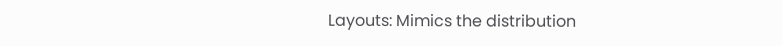Layouts: Mimics the distribution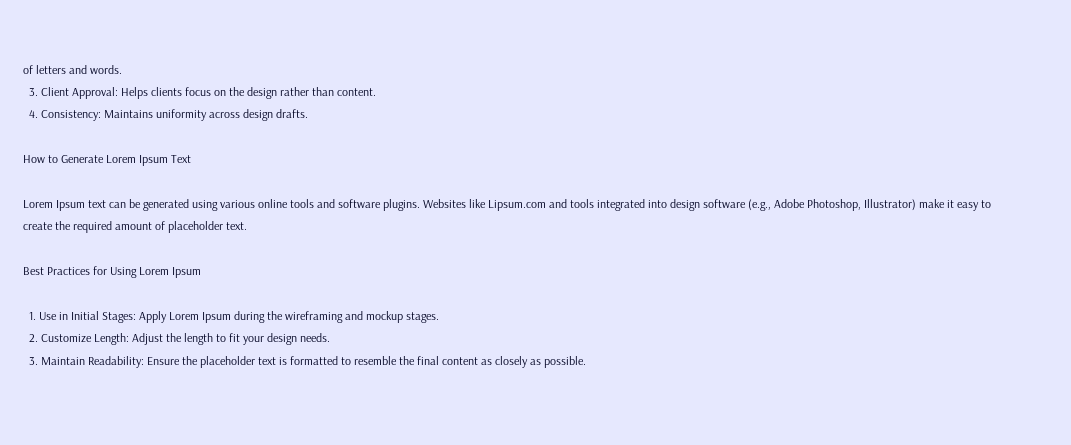of letters and words.
  3. Client Approval: Helps clients focus on the design rather than content.
  4. Consistency: Maintains uniformity across design drafts.

How to Generate Lorem Ipsum Text

Lorem Ipsum text can be generated using various online tools and software plugins. Websites like Lipsum.com and tools integrated into design software (e.g., Adobe Photoshop, Illustrator) make it easy to create the required amount of placeholder text.

Best Practices for Using Lorem Ipsum

  1. Use in Initial Stages: Apply Lorem Ipsum during the wireframing and mockup stages.
  2. Customize Length: Adjust the length to fit your design needs.
  3. Maintain Readability: Ensure the placeholder text is formatted to resemble the final content as closely as possible.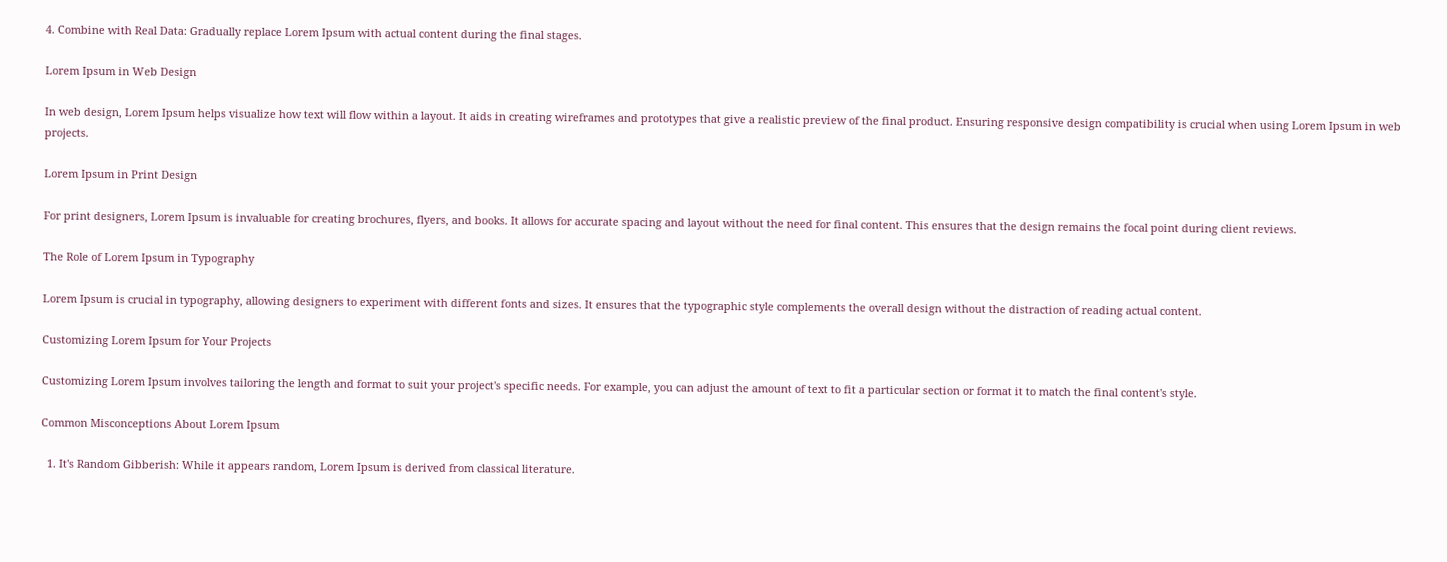4. Combine with Real Data: Gradually replace Lorem Ipsum with actual content during the final stages.

Lorem Ipsum in Web Design

In web design, Lorem Ipsum helps visualize how text will flow within a layout. It aids in creating wireframes and prototypes that give a realistic preview of the final product. Ensuring responsive design compatibility is crucial when using Lorem Ipsum in web projects.

Lorem Ipsum in Print Design

For print designers, Lorem Ipsum is invaluable for creating brochures, flyers, and books. It allows for accurate spacing and layout without the need for final content. This ensures that the design remains the focal point during client reviews.

The Role of Lorem Ipsum in Typography

Lorem Ipsum is crucial in typography, allowing designers to experiment with different fonts and sizes. It ensures that the typographic style complements the overall design without the distraction of reading actual content.

Customizing Lorem Ipsum for Your Projects

Customizing Lorem Ipsum involves tailoring the length and format to suit your project's specific needs. For example, you can adjust the amount of text to fit a particular section or format it to match the final content's style.

Common Misconceptions About Lorem Ipsum

  1. It's Random Gibberish: While it appears random, Lorem Ipsum is derived from classical literature.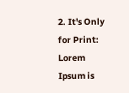2. It's Only for Print: Lorem Ipsum is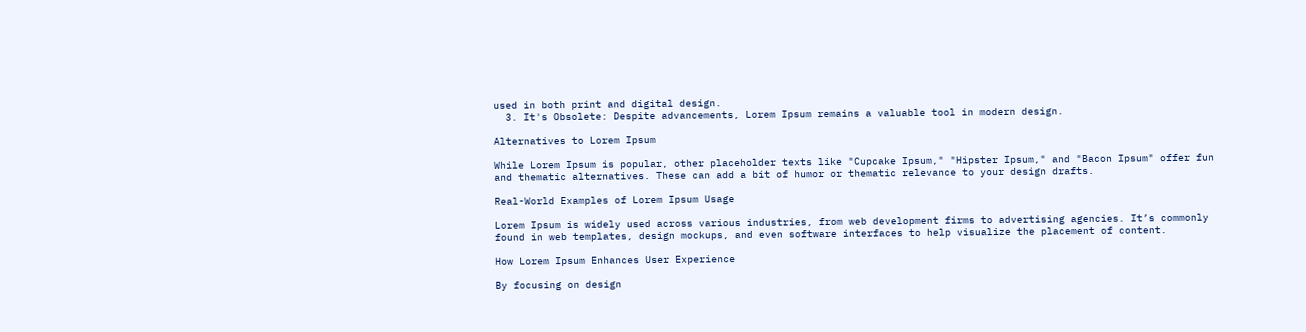used in both print and digital design.
  3. It's Obsolete: Despite advancements, Lorem Ipsum remains a valuable tool in modern design.

Alternatives to Lorem Ipsum

While Lorem Ipsum is popular, other placeholder texts like "Cupcake Ipsum," "Hipster Ipsum," and "Bacon Ipsum" offer fun and thematic alternatives. These can add a bit of humor or thematic relevance to your design drafts.

Real-World Examples of Lorem Ipsum Usage

Lorem Ipsum is widely used across various industries, from web development firms to advertising agencies. It’s commonly found in web templates, design mockups, and even software interfaces to help visualize the placement of content.

How Lorem Ipsum Enhances User Experience

By focusing on design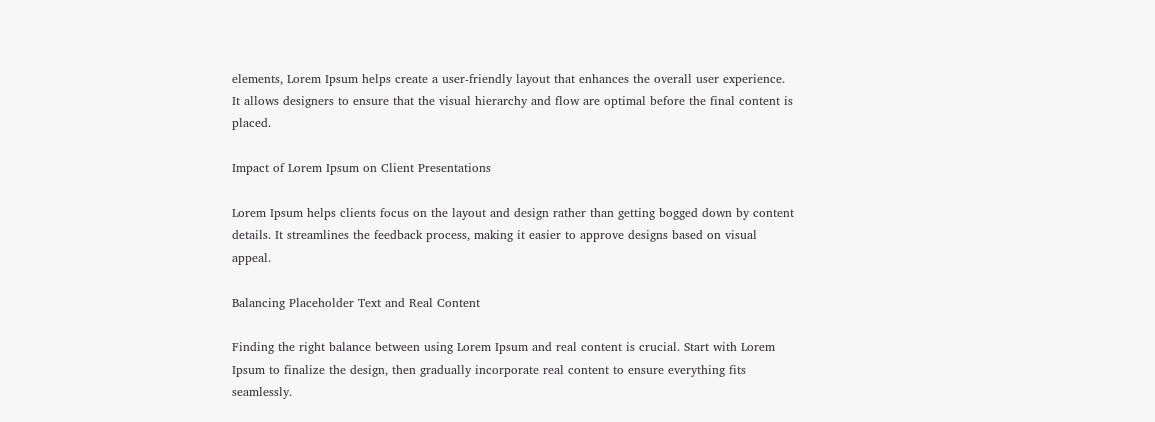elements, Lorem Ipsum helps create a user-friendly layout that enhances the overall user experience. It allows designers to ensure that the visual hierarchy and flow are optimal before the final content is placed.

Impact of Lorem Ipsum on Client Presentations

Lorem Ipsum helps clients focus on the layout and design rather than getting bogged down by content details. It streamlines the feedback process, making it easier to approve designs based on visual appeal.

Balancing Placeholder Text and Real Content

Finding the right balance between using Lorem Ipsum and real content is crucial. Start with Lorem Ipsum to finalize the design, then gradually incorporate real content to ensure everything fits seamlessly.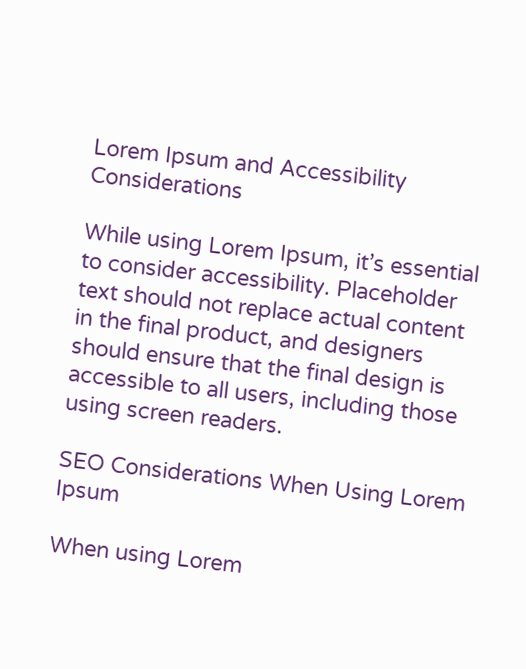Lorem Ipsum and Accessibility Considerations

While using Lorem Ipsum, it’s essential to consider accessibility. Placeholder text should not replace actual content in the final product, and designers should ensure that the final design is accessible to all users, including those using screen readers.

SEO Considerations When Using Lorem Ipsum

When using Lorem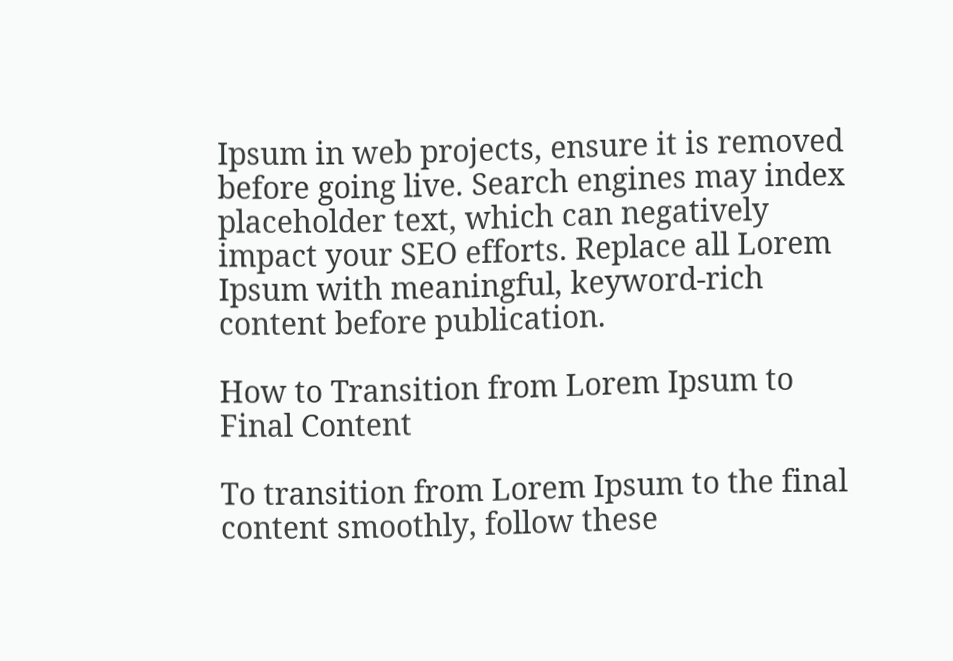Ipsum in web projects, ensure it is removed before going live. Search engines may index placeholder text, which can negatively impact your SEO efforts. Replace all Lorem Ipsum with meaningful, keyword-rich content before publication.

How to Transition from Lorem Ipsum to Final Content

To transition from Lorem Ipsum to the final content smoothly, follow these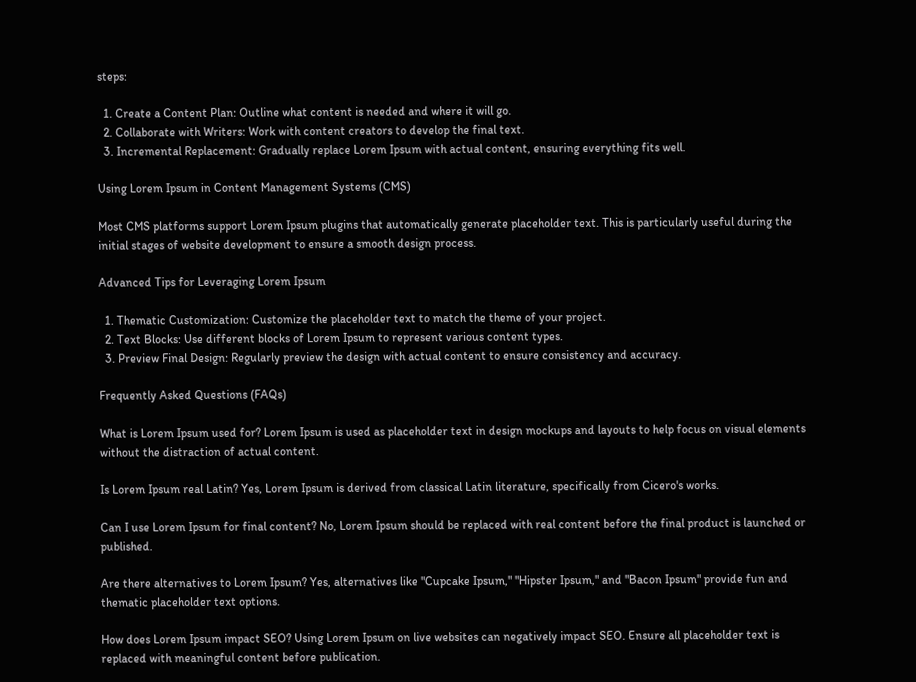steps:

  1. Create a Content Plan: Outline what content is needed and where it will go.
  2. Collaborate with Writers: Work with content creators to develop the final text.
  3. Incremental Replacement: Gradually replace Lorem Ipsum with actual content, ensuring everything fits well.

Using Lorem Ipsum in Content Management Systems (CMS)

Most CMS platforms support Lorem Ipsum plugins that automatically generate placeholder text. This is particularly useful during the initial stages of website development to ensure a smooth design process.

Advanced Tips for Leveraging Lorem Ipsum

  1. Thematic Customization: Customize the placeholder text to match the theme of your project.
  2. Text Blocks: Use different blocks of Lorem Ipsum to represent various content types.
  3. Preview Final Design: Regularly preview the design with actual content to ensure consistency and accuracy.

Frequently Asked Questions (FAQs)

What is Lorem Ipsum used for? Lorem Ipsum is used as placeholder text in design mockups and layouts to help focus on visual elements without the distraction of actual content.

Is Lorem Ipsum real Latin? Yes, Lorem Ipsum is derived from classical Latin literature, specifically from Cicero's works.

Can I use Lorem Ipsum for final content? No, Lorem Ipsum should be replaced with real content before the final product is launched or published.

Are there alternatives to Lorem Ipsum? Yes, alternatives like "Cupcake Ipsum," "Hipster Ipsum," and "Bacon Ipsum" provide fun and thematic placeholder text options.

How does Lorem Ipsum impact SEO? Using Lorem Ipsum on live websites can negatively impact SEO. Ensure all placeholder text is replaced with meaningful content before publication.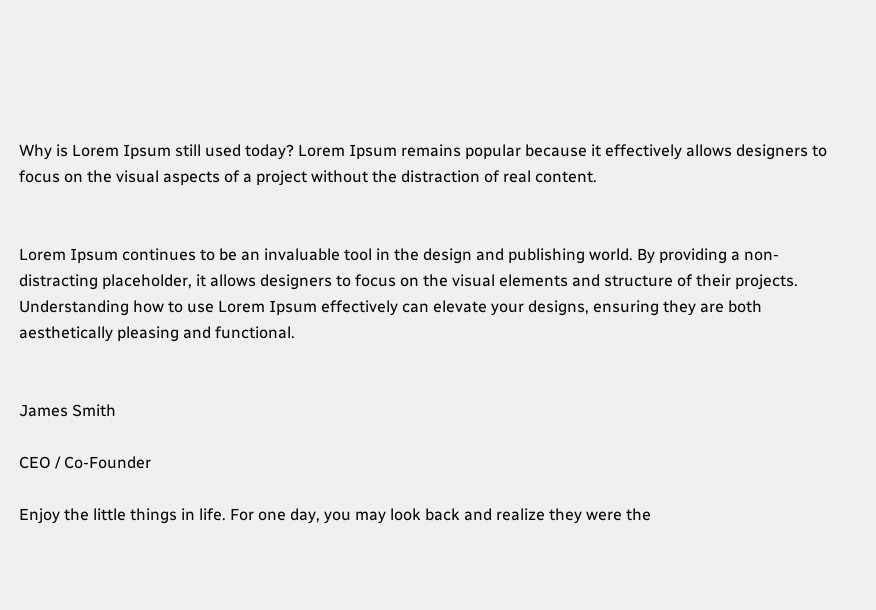Why is Lorem Ipsum still used today? Lorem Ipsum remains popular because it effectively allows designers to focus on the visual aspects of a project without the distraction of real content.


Lorem Ipsum continues to be an invaluable tool in the design and publishing world. By providing a non-distracting placeholder, it allows designers to focus on the visual elements and structure of their projects. Understanding how to use Lorem Ipsum effectively can elevate your designs, ensuring they are both aesthetically pleasing and functional.


James Smith

CEO / Co-Founder

Enjoy the little things in life. For one day, you may look back and realize they were the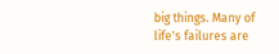big things. Many of life's failures are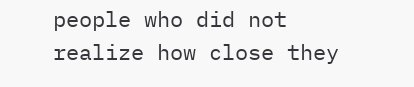people who did not realize how close they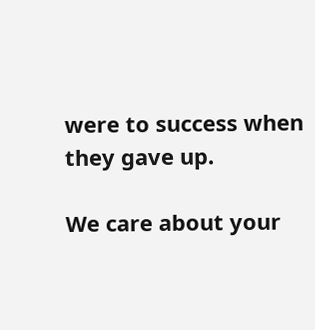were to success when they gave up.

We care about your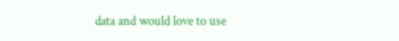data and would love to use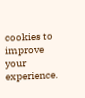cookies to improve your experience.